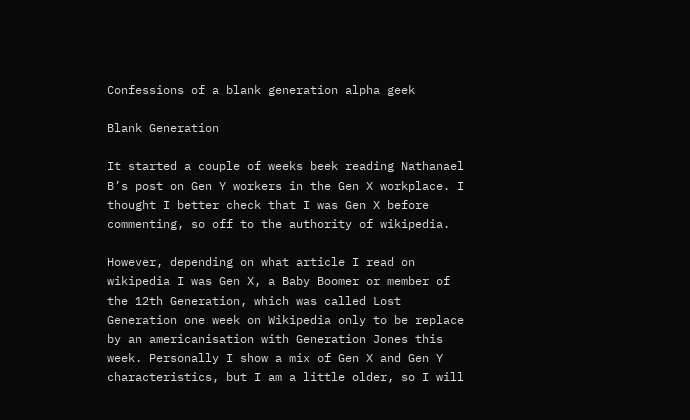Confessions of a blank generation alpha geek

Blank Generation

It started a couple of weeks beek reading Nathanael B’s post on Gen Y workers in the Gen X workplace. I thought I better check that I was Gen X before commenting, so off to the authority of wikipedia.

However, depending on what article I read on wikipedia I was Gen X, a Baby Boomer or member of the 12th Generation, which was called Lost Generation one week on Wikipedia only to be replace by an americanisation with Generation Jones this week. Personally I show a mix of Gen X and Gen Y characteristics, but I am a little older, so I will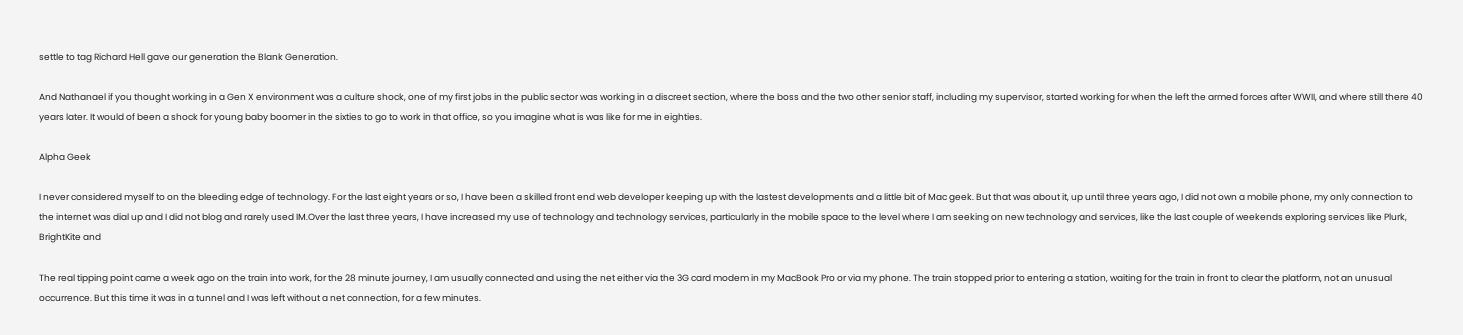settle to tag Richard Hell gave our generation the Blank Generation.

And Nathanael if you thought working in a Gen X environment was a culture shock, one of my first jobs in the public sector was working in a discreet section, where the boss and the two other senior staff, including my supervisor, started working for when the left the armed forces after WWII, and where still there 40 years later. It would of been a shock for young baby boomer in the sixties to go to work in that office, so you imagine what is was like for me in eighties.

Alpha Geek

I never considered myself to on the bleeding edge of technology. For the last eight years or so, I have been a skilled front end web developer keeping up with the lastest developments and a little bit of Mac geek. But that was about it, up until three years ago, I did not own a mobile phone, my only connection to the internet was dial up and I did not blog and rarely used IM.Over the last three years, I have increased my use of technology and technology services, particularly in the mobile space to the level where I am seeking on new technology and services, like the last couple of weekends exploring services like Plurk, BrightKite and

The real tipping point came a week ago on the train into work, for the 28 minute journey, I am usually connected and using the net either via the 3G card modem in my MacBook Pro or via my phone. The train stopped prior to entering a station, waiting for the train in front to clear the platform, not an unusual occurrence. But this time it was in a tunnel and I was left without a net connection, for a few minutes.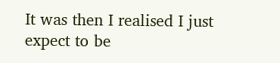It was then I realised I just expect to be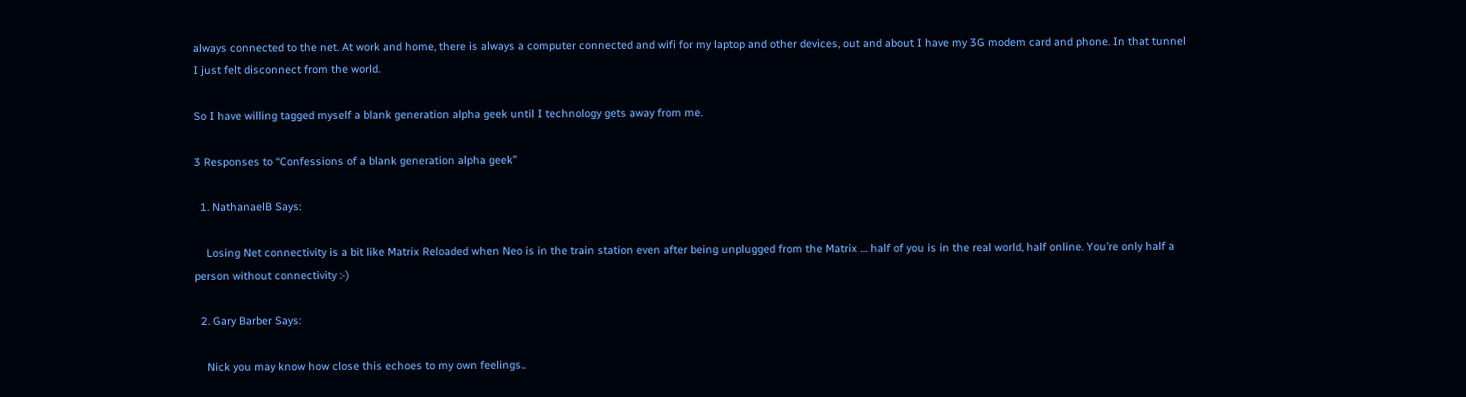always connected to the net. At work and home, there is always a computer connected and wifi for my laptop and other devices, out and about I have my 3G modem card and phone. In that tunnel I just felt disconnect from the world.

So I have willing tagged myself a blank generation alpha geek until I technology gets away from me.

3 Responses to “Confessions of a blank generation alpha geek”

  1. NathanaelB Says:

    Losing Net connectivity is a bit like Matrix Reloaded when Neo is in the train station even after being unplugged from the Matrix … half of you is in the real world, half online. You’re only half a person without connectivity :-)

  2. Gary Barber Says:

    Nick you may know how close this echoes to my own feelings..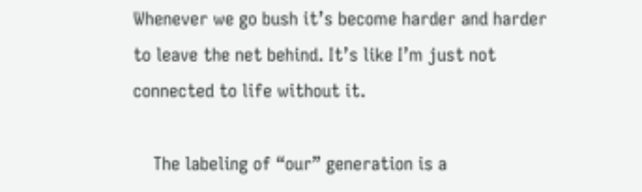Whenever we go bush it’s become harder and harder to leave the net behind. It’s like I’m just not connected to life without it.

    The labeling of “our” generation is a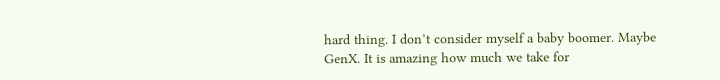hard thing. I don’t consider myself a baby boomer. Maybe GenX. It is amazing how much we take for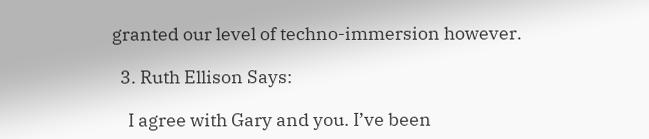granted our level of techno-immersion however.

  3. Ruth Ellison Says:

    I agree with Gary and you. I’ve been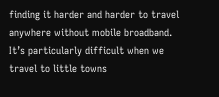finding it harder and harder to travel anywhere without mobile broadband. It’s particularly difficult when we travel to little towns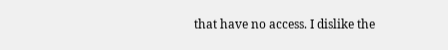that have no access. I dislike the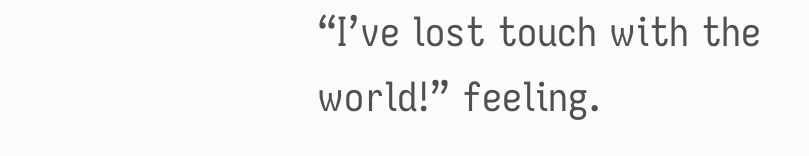“I’ve lost touch with the world!” feeling.